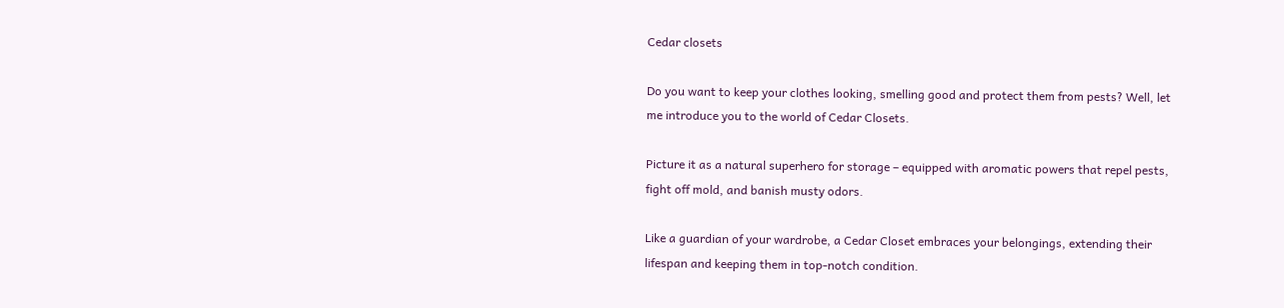Cedar closets

Do you want to keep your clothes looking, smelling good and protect them from pests? Well, let me introduce you to the world of Cedar Closets.

Picture it as a natural superhero for storage – equipped with aromatic powers that repel pests, fight off mold, and banish musty odors.

Like a guardian of your wardrobe, a Cedar Closet embraces your belongings, extending their lifespan and keeping them in top-notch condition.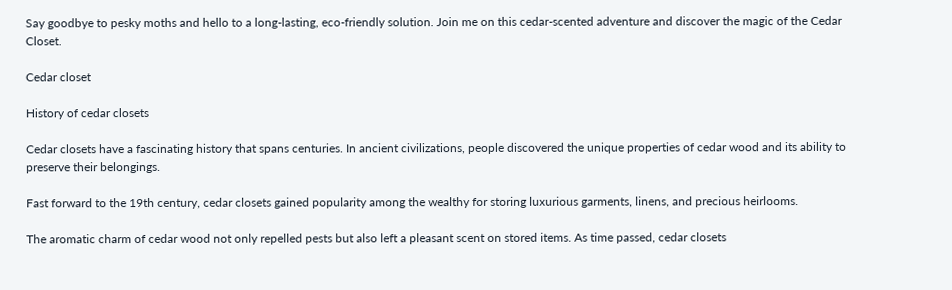Say goodbye to pesky moths and hello to a long-lasting, eco-friendly solution. Join me on this cedar-scented adventure and discover the magic of the Cedar Closet.

Cedar closet

History of cedar closets

Cedar closets have a fascinating history that spans centuries. In ancient civilizations, people discovered the unique properties of cedar wood and its ability to preserve their belongings.

Fast forward to the 19th century, cedar closets gained popularity among the wealthy for storing luxurious garments, linens, and precious heirlooms.

The aromatic charm of cedar wood not only repelled pests but also left a pleasant scent on stored items. As time passed, cedar closets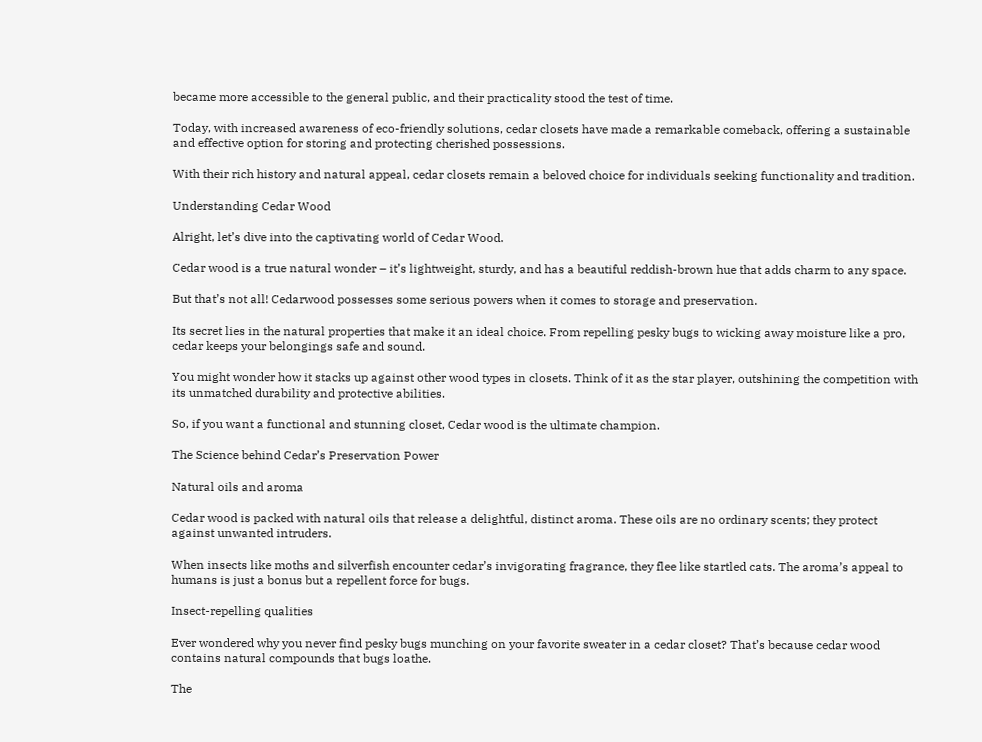became more accessible to the general public, and their practicality stood the test of time.

Today, with increased awareness of eco-friendly solutions, cedar closets have made a remarkable comeback, offering a sustainable and effective option for storing and protecting cherished possessions.

With their rich history and natural appeal, cedar closets remain a beloved choice for individuals seeking functionality and tradition.

Understanding Cedar Wood

Alright, let’s dive into the captivating world of Cedar Wood.

Cedar wood is a true natural wonder – it’s lightweight, sturdy, and has a beautiful reddish-brown hue that adds charm to any space.

But that’s not all! Cedarwood possesses some serious powers when it comes to storage and preservation.

Its secret lies in the natural properties that make it an ideal choice. From repelling pesky bugs to wicking away moisture like a pro, cedar keeps your belongings safe and sound.

You might wonder how it stacks up against other wood types in closets. Think of it as the star player, outshining the competition with its unmatched durability and protective abilities.

So, if you want a functional and stunning closet, Cedar wood is the ultimate champion.

The Science behind Cedar’s Preservation Power

Natural oils and aroma

Cedar wood is packed with natural oils that release a delightful, distinct aroma. These oils are no ordinary scents; they protect against unwanted intruders.

When insects like moths and silverfish encounter cedar’s invigorating fragrance, they flee like startled cats. The aroma’s appeal to humans is just a bonus but a repellent force for bugs.

Insect-repelling qualities

Ever wondered why you never find pesky bugs munching on your favorite sweater in a cedar closet? That’s because cedar wood contains natural compounds that bugs loathe.

The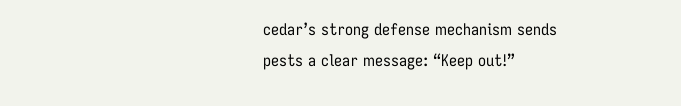cedar’s strong defense mechanism sends pests a clear message: “Keep out!”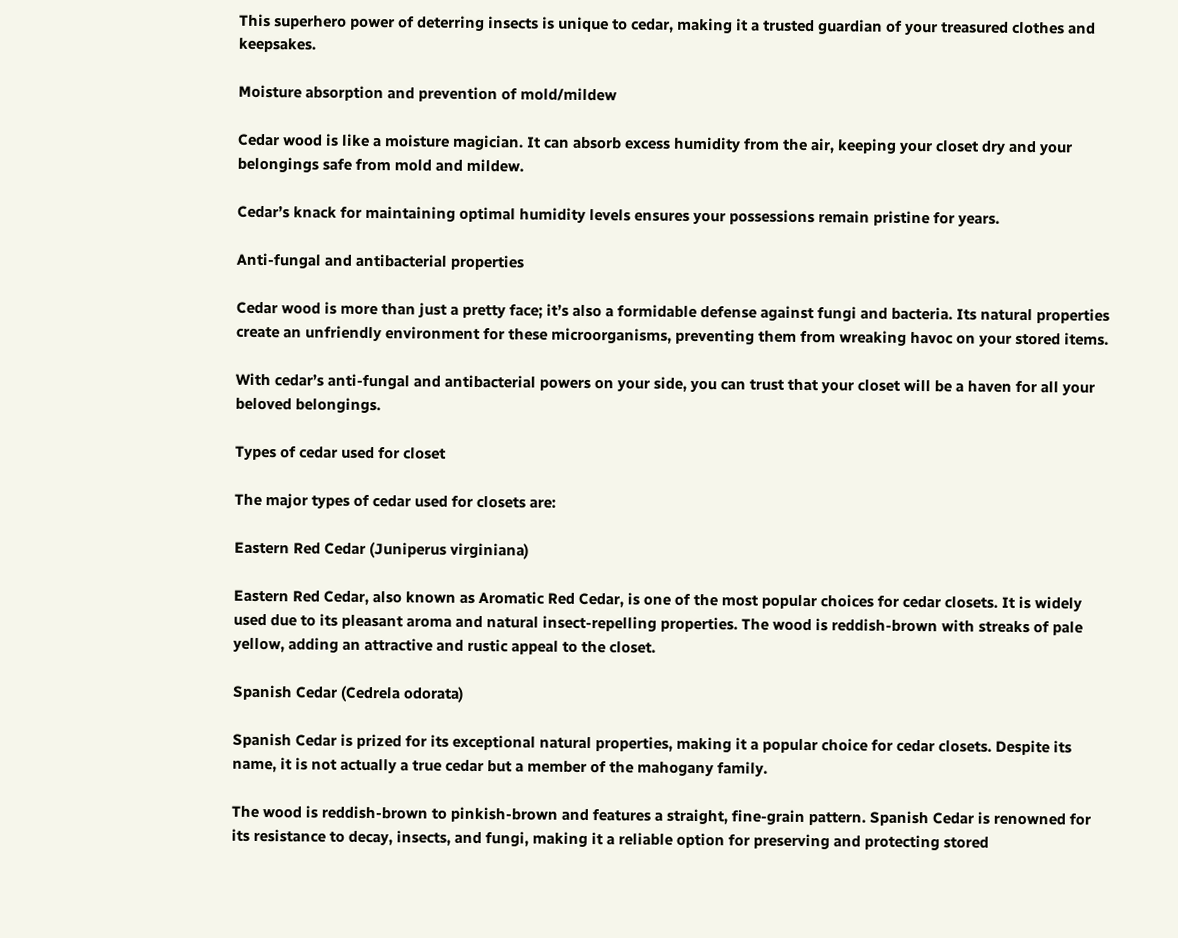This superhero power of deterring insects is unique to cedar, making it a trusted guardian of your treasured clothes and keepsakes.

Moisture absorption and prevention of mold/mildew

Cedar wood is like a moisture magician. It can absorb excess humidity from the air, keeping your closet dry and your belongings safe from mold and mildew.

Cedar’s knack for maintaining optimal humidity levels ensures your possessions remain pristine for years.

Anti-fungal and antibacterial properties

Cedar wood is more than just a pretty face; it’s also a formidable defense against fungi and bacteria. Its natural properties create an unfriendly environment for these microorganisms, preventing them from wreaking havoc on your stored items.

With cedar’s anti-fungal and antibacterial powers on your side, you can trust that your closet will be a haven for all your beloved belongings.

Types of cedar used for closet

The major types of cedar used for closets are:

Eastern Red Cedar (Juniperus virginiana)

Eastern Red Cedar, also known as Aromatic Red Cedar, is one of the most popular choices for cedar closets. It is widely used due to its pleasant aroma and natural insect-repelling properties. The wood is reddish-brown with streaks of pale yellow, adding an attractive and rustic appeal to the closet.

Spanish Cedar (Cedrela odorata)

Spanish Cedar is prized for its exceptional natural properties, making it a popular choice for cedar closets. Despite its name, it is not actually a true cedar but a member of the mahogany family.

The wood is reddish-brown to pinkish-brown and features a straight, fine-grain pattern. Spanish Cedar is renowned for its resistance to decay, insects, and fungi, making it a reliable option for preserving and protecting stored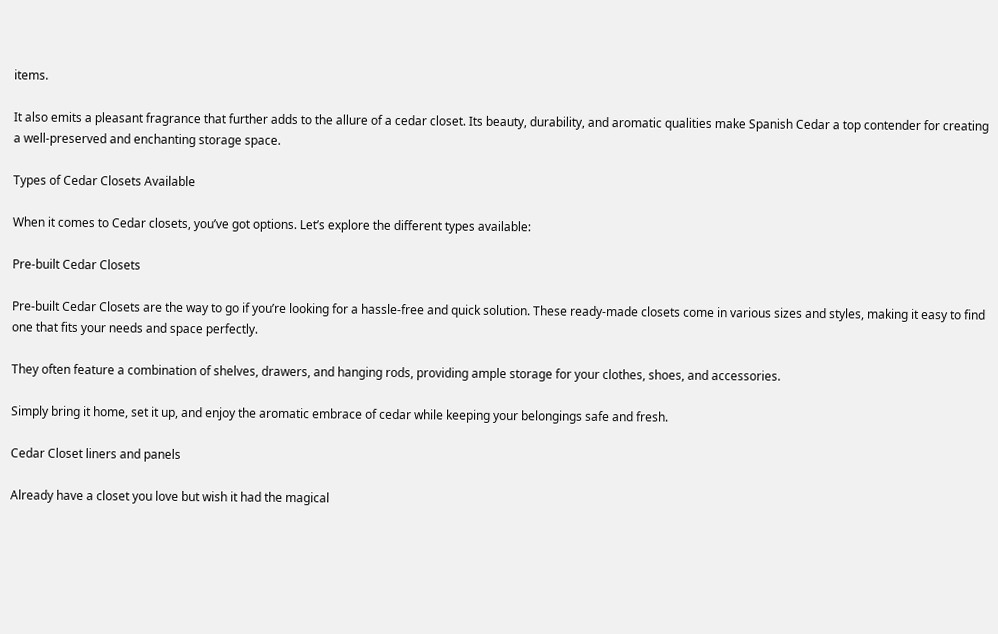items.

It also emits a pleasant fragrance that further adds to the allure of a cedar closet. Its beauty, durability, and aromatic qualities make Spanish Cedar a top contender for creating a well-preserved and enchanting storage space.

Types of Cedar Closets Available

When it comes to Cedar closets, you’ve got options. Let’s explore the different types available:

Pre-built Cedar Closets

Pre-built Cedar Closets are the way to go if you’re looking for a hassle-free and quick solution. These ready-made closets come in various sizes and styles, making it easy to find one that fits your needs and space perfectly.

They often feature a combination of shelves, drawers, and hanging rods, providing ample storage for your clothes, shoes, and accessories.

Simply bring it home, set it up, and enjoy the aromatic embrace of cedar while keeping your belongings safe and fresh.

Cedar Closet liners and panels

Already have a closet you love but wish it had the magical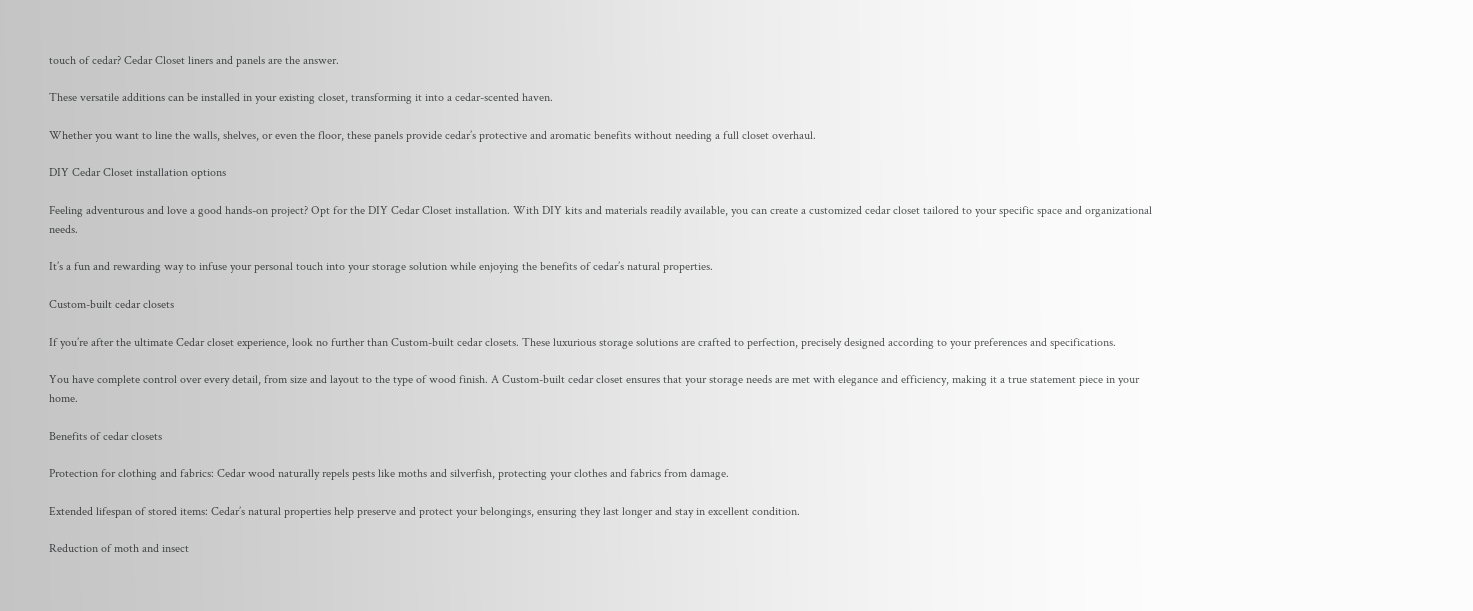touch of cedar? Cedar Closet liners and panels are the answer.

These versatile additions can be installed in your existing closet, transforming it into a cedar-scented haven.

Whether you want to line the walls, shelves, or even the floor, these panels provide cedar’s protective and aromatic benefits without needing a full closet overhaul.

DIY Cedar Closet installation options

Feeling adventurous and love a good hands-on project? Opt for the DIY Cedar Closet installation. With DIY kits and materials readily available, you can create a customized cedar closet tailored to your specific space and organizational needs.

It’s a fun and rewarding way to infuse your personal touch into your storage solution while enjoying the benefits of cedar’s natural properties.

Custom-built cedar closets

If you’re after the ultimate Cedar closet experience, look no further than Custom-built cedar closets. These luxurious storage solutions are crafted to perfection, precisely designed according to your preferences and specifications.

You have complete control over every detail, from size and layout to the type of wood finish. A Custom-built cedar closet ensures that your storage needs are met with elegance and efficiency, making it a true statement piece in your home.

Benefits of cedar closets

Protection for clothing and fabrics: Cedar wood naturally repels pests like moths and silverfish, protecting your clothes and fabrics from damage.

Extended lifespan of stored items: Cedar’s natural properties help preserve and protect your belongings, ensuring they last longer and stay in excellent condition.

Reduction of moth and insect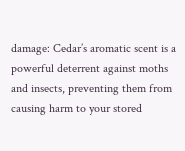damage: Cedar’s aromatic scent is a powerful deterrent against moths and insects, preventing them from causing harm to your stored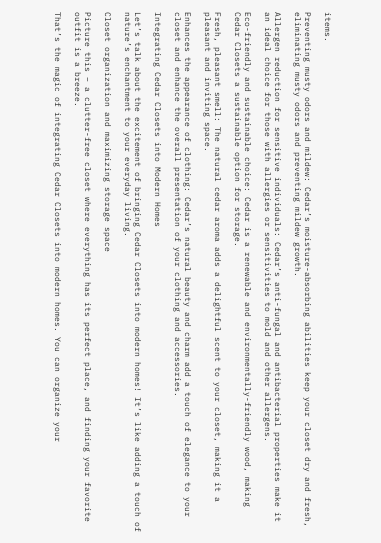items.

Preventing musty odors and mildew: Cedar’s moisture-absorbing abilities keep your closet dry and fresh, eliminating musty odors and preventing mildew growth.

Allergen reduction for sensitive individuals: Cedar’s anti-fungal and antibacterial properties make it an ideal choice for those with allergies or sensitivities to mold and other allergens.

Eco-friendly and sustainable choice: Cedar is a renewable and environmentally-friendly wood, making Cedar Closets a sustainable option for storage.

Fresh, pleasant smell: The natural cedar aroma adds a delightful scent to your closet, making it a pleasant and inviting space.

Enhances the appearance of clothing: Cedar’s natural beauty and charm add a touch of elegance to your closet and enhance the overall presentation of your clothing and accessories.

Integrating Cedar Closets into Modern Homes

Let’s talk about the excitement of bringing Cedar Closets into modern homes! It’s like adding a touch of nature’s enchantment to your everyday living.

Closet organization and maximizing storage space

Picture this – a clutter-free closet where everything has its perfect place, and finding your favorite outfit is a breeze.

That’s the magic of integrating Cedar Closets into modern homes. You can organize your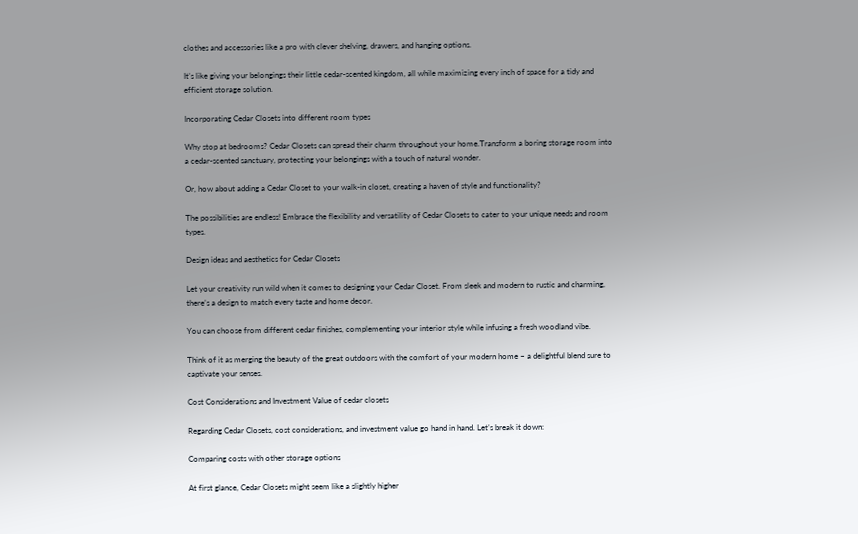clothes and accessories like a pro with clever shelving, drawers, and hanging options.

It’s like giving your belongings their little cedar-scented kingdom, all while maximizing every inch of space for a tidy and efficient storage solution.

Incorporating Cedar Closets into different room types

Why stop at bedrooms? Cedar Closets can spread their charm throughout your home.Transform a boring storage room into a cedar-scented sanctuary, protecting your belongings with a touch of natural wonder.

Or, how about adding a Cedar Closet to your walk-in closet, creating a haven of style and functionality?

The possibilities are endless! Embrace the flexibility and versatility of Cedar Closets to cater to your unique needs and room types.

Design ideas and aesthetics for Cedar Closets

Let your creativity run wild when it comes to designing your Cedar Closet. From sleek and modern to rustic and charming, there’s a design to match every taste and home decor.

You can choose from different cedar finishes, complementing your interior style while infusing a fresh woodland vibe.

Think of it as merging the beauty of the great outdoors with the comfort of your modern home – a delightful blend sure to captivate your senses.

Cost Considerations and Investment Value of cedar closets

Regarding Cedar Closets, cost considerations, and investment value go hand in hand. Let’s break it down:

Comparing costs with other storage options

At first glance, Cedar Closets might seem like a slightly higher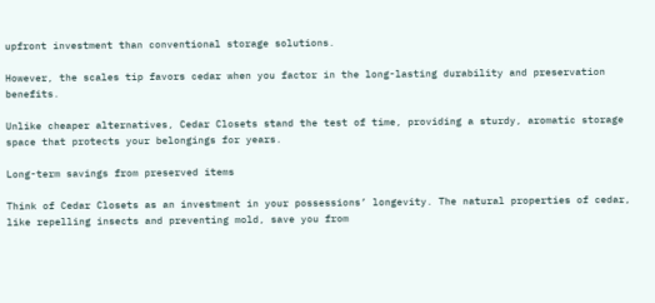upfront investment than conventional storage solutions.

However, the scales tip favors cedar when you factor in the long-lasting durability and preservation benefits.

Unlike cheaper alternatives, Cedar Closets stand the test of time, providing a sturdy, aromatic storage space that protects your belongings for years.

Long-term savings from preserved items

Think of Cedar Closets as an investment in your possessions’ longevity. The natural properties of cedar, like repelling insects and preventing mold, save you from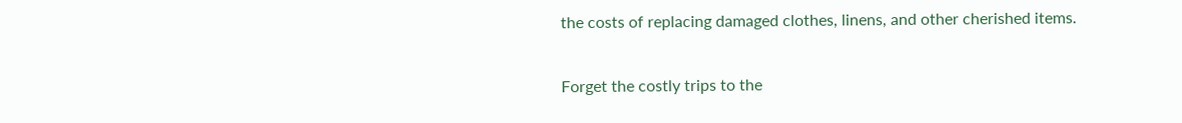the costs of replacing damaged clothes, linens, and other cherished items.

Forget the costly trips to the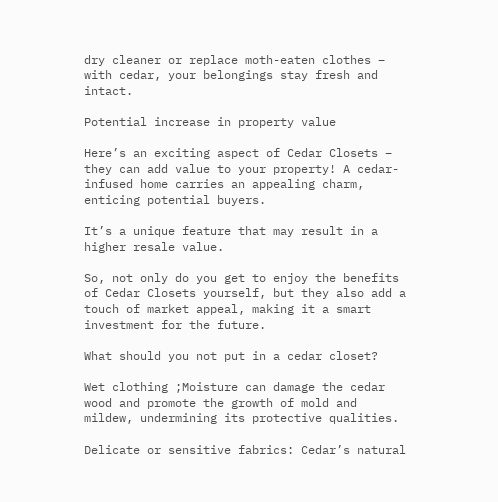dry cleaner or replace moth-eaten clothes – with cedar, your belongings stay fresh and intact.

Potential increase in property value

Here’s an exciting aspect of Cedar Closets – they can add value to your property! A cedar-infused home carries an appealing charm, enticing potential buyers.

It’s a unique feature that may result in a higher resale value.

So, not only do you get to enjoy the benefits of Cedar Closets yourself, but they also add a touch of market appeal, making it a smart investment for the future.

What should you not put in a cedar closet?

Wet clothing ;Moisture can damage the cedar wood and promote the growth of mold and mildew, undermining its protective qualities.

Delicate or sensitive fabrics: Cedar’s natural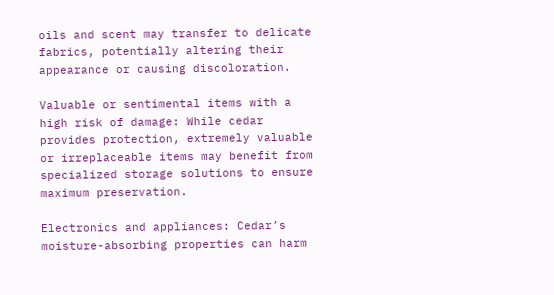oils and scent may transfer to delicate fabrics, potentially altering their appearance or causing discoloration.

Valuable or sentimental items with a high risk of damage: While cedar provides protection, extremely valuable or irreplaceable items may benefit from specialized storage solutions to ensure maximum preservation.

Electronics and appliances: Cedar’s moisture-absorbing properties can harm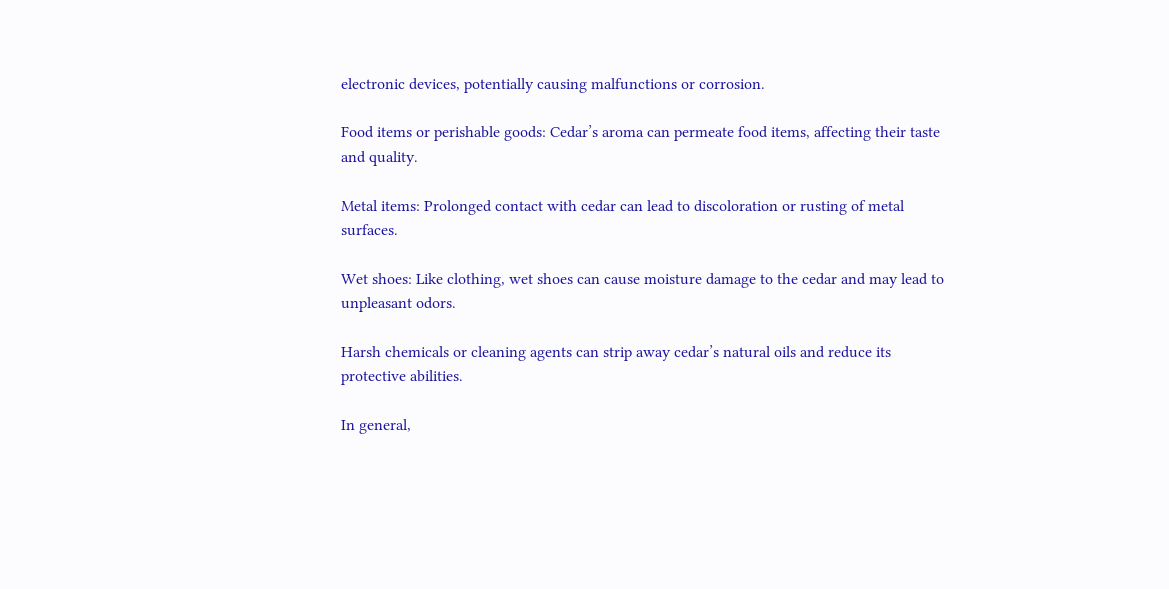electronic devices, potentially causing malfunctions or corrosion.

Food items or perishable goods: Cedar’s aroma can permeate food items, affecting their taste and quality.

Metal items: Prolonged contact with cedar can lead to discoloration or rusting of metal surfaces.

Wet shoes: Like clothing, wet shoes can cause moisture damage to the cedar and may lead to unpleasant odors.

Harsh chemicals or cleaning agents can strip away cedar’s natural oils and reduce its protective abilities.

In general,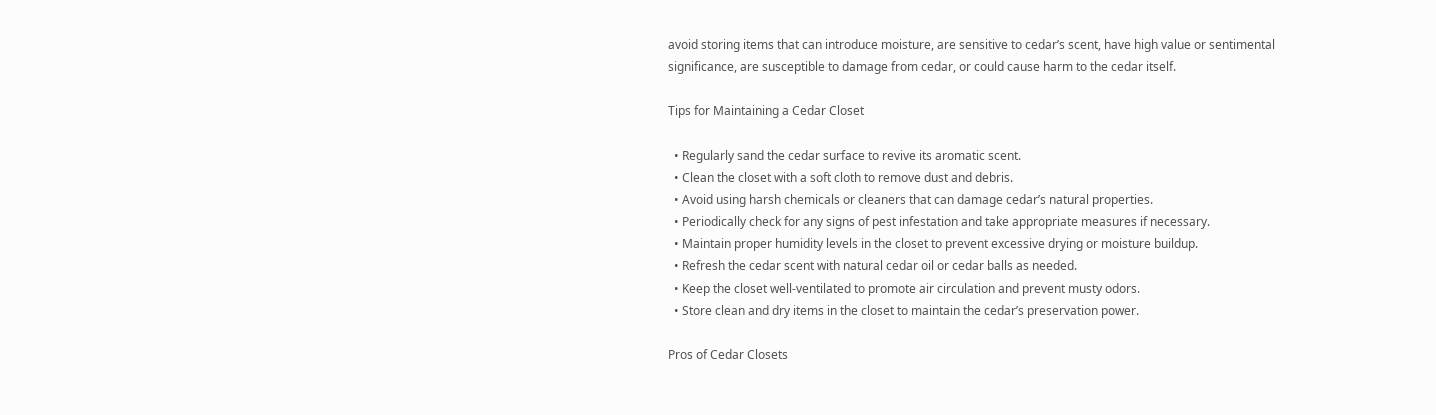avoid storing items that can introduce moisture, are sensitive to cedar’s scent, have high value or sentimental significance, are susceptible to damage from cedar, or could cause harm to the cedar itself.

Tips for Maintaining a Cedar Closet

  • Regularly sand the cedar surface to revive its aromatic scent.
  • Clean the closet with a soft cloth to remove dust and debris.
  • Avoid using harsh chemicals or cleaners that can damage cedar’s natural properties.
  • Periodically check for any signs of pest infestation and take appropriate measures if necessary.
  • Maintain proper humidity levels in the closet to prevent excessive drying or moisture buildup.
  • Refresh the cedar scent with natural cedar oil or cedar balls as needed.
  • Keep the closet well-ventilated to promote air circulation and prevent musty odors.
  • Store clean and dry items in the closet to maintain the cedar’s preservation power.

Pros of Cedar Closets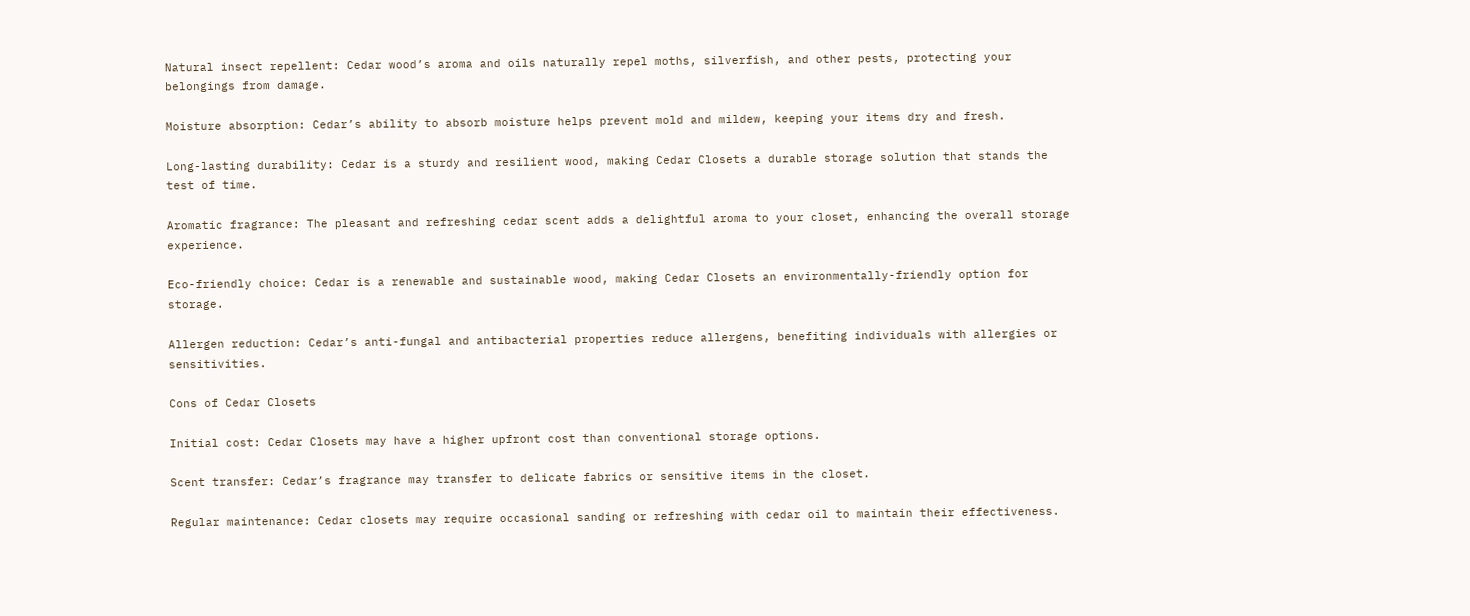Natural insect repellent: Cedar wood’s aroma and oils naturally repel moths, silverfish, and other pests, protecting your belongings from damage.

Moisture absorption: Cedar’s ability to absorb moisture helps prevent mold and mildew, keeping your items dry and fresh.

Long-lasting durability: Cedar is a sturdy and resilient wood, making Cedar Closets a durable storage solution that stands the test of time.

Aromatic fragrance: The pleasant and refreshing cedar scent adds a delightful aroma to your closet, enhancing the overall storage experience.

Eco-friendly choice: Cedar is a renewable and sustainable wood, making Cedar Closets an environmentally-friendly option for storage.

Allergen reduction: Cedar’s anti-fungal and antibacterial properties reduce allergens, benefiting individuals with allergies or sensitivities.

Cons of Cedar Closets

Initial cost: Cedar Closets may have a higher upfront cost than conventional storage options.

Scent transfer: Cedar’s fragrance may transfer to delicate fabrics or sensitive items in the closet.

Regular maintenance: Cedar closets may require occasional sanding or refreshing with cedar oil to maintain their effectiveness.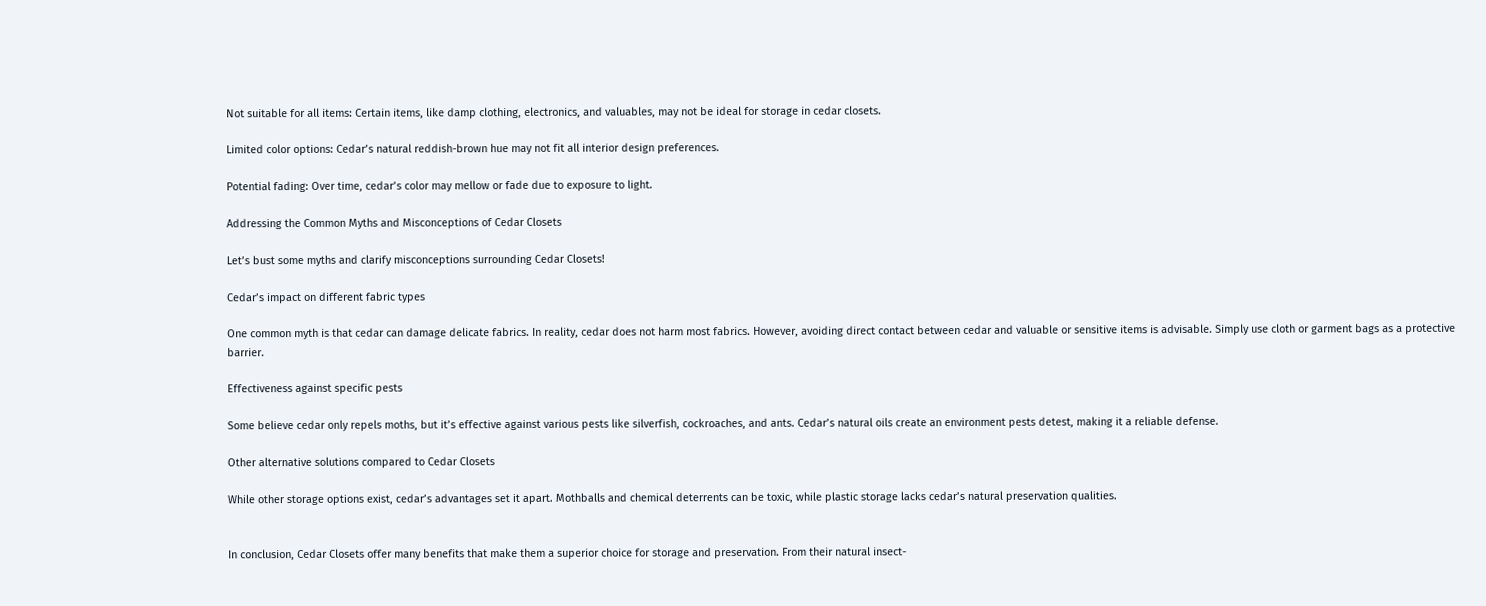Not suitable for all items: Certain items, like damp clothing, electronics, and valuables, may not be ideal for storage in cedar closets.

Limited color options: Cedar’s natural reddish-brown hue may not fit all interior design preferences.

Potential fading: Over time, cedar’s color may mellow or fade due to exposure to light.

Addressing the Common Myths and Misconceptions of Cedar Closets

Let’s bust some myths and clarify misconceptions surrounding Cedar Closets!

Cedar’s impact on different fabric types

One common myth is that cedar can damage delicate fabrics. In reality, cedar does not harm most fabrics. However, avoiding direct contact between cedar and valuable or sensitive items is advisable. Simply use cloth or garment bags as a protective barrier.

Effectiveness against specific pests

Some believe cedar only repels moths, but it’s effective against various pests like silverfish, cockroaches, and ants. Cedar’s natural oils create an environment pests detest, making it a reliable defense.

Other alternative solutions compared to Cedar Closets

While other storage options exist, cedar’s advantages set it apart. Mothballs and chemical deterrents can be toxic, while plastic storage lacks cedar’s natural preservation qualities.


In conclusion, Cedar Closets offer many benefits that make them a superior choice for storage and preservation. From their natural insect-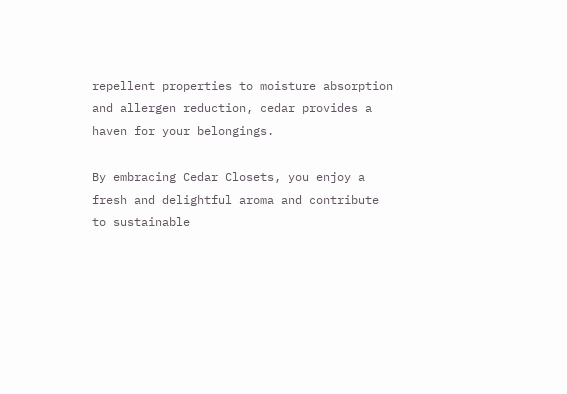repellent properties to moisture absorption and allergen reduction, cedar provides a haven for your belongings.

By embracing Cedar Closets, you enjoy a fresh and delightful aroma and contribute to sustainable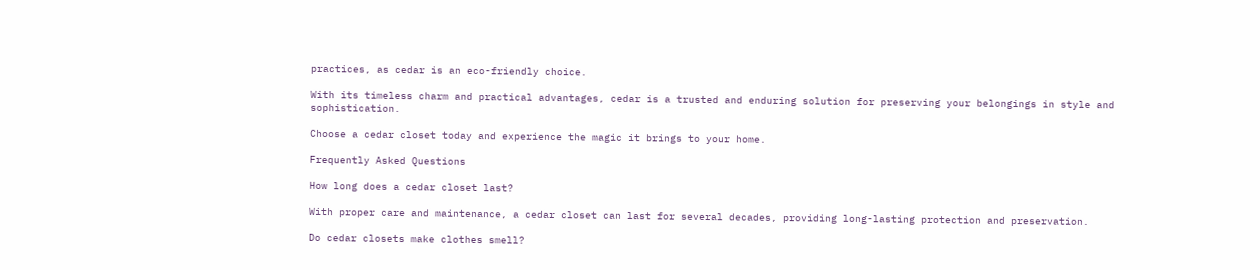practices, as cedar is an eco-friendly choice.

With its timeless charm and practical advantages, cedar is a trusted and enduring solution for preserving your belongings in style and sophistication.

Choose a cedar closet today and experience the magic it brings to your home.

Frequently Asked Questions

How long does a cedar closet last?

With proper care and maintenance, a cedar closet can last for several decades, providing long-lasting protection and preservation.

Do cedar closets make clothes smell?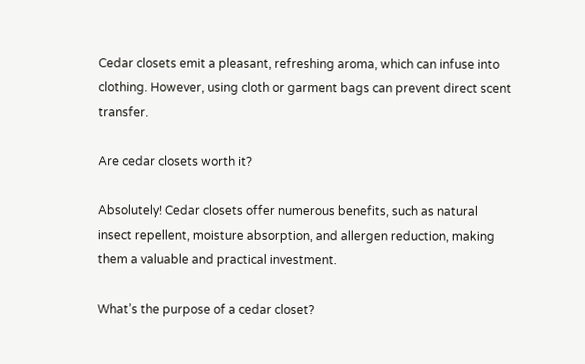Cedar closets emit a pleasant, refreshing aroma, which can infuse into clothing. However, using cloth or garment bags can prevent direct scent transfer.

Are cedar closets worth it?

Absolutely! Cedar closets offer numerous benefits, such as natural insect repellent, moisture absorption, and allergen reduction, making them a valuable and practical investment.

What’s the purpose of a cedar closet?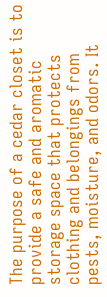The purpose of a cedar closet is to provide a safe and aromatic storage space that protects clothing and belongings from pests, moisture, and odors. It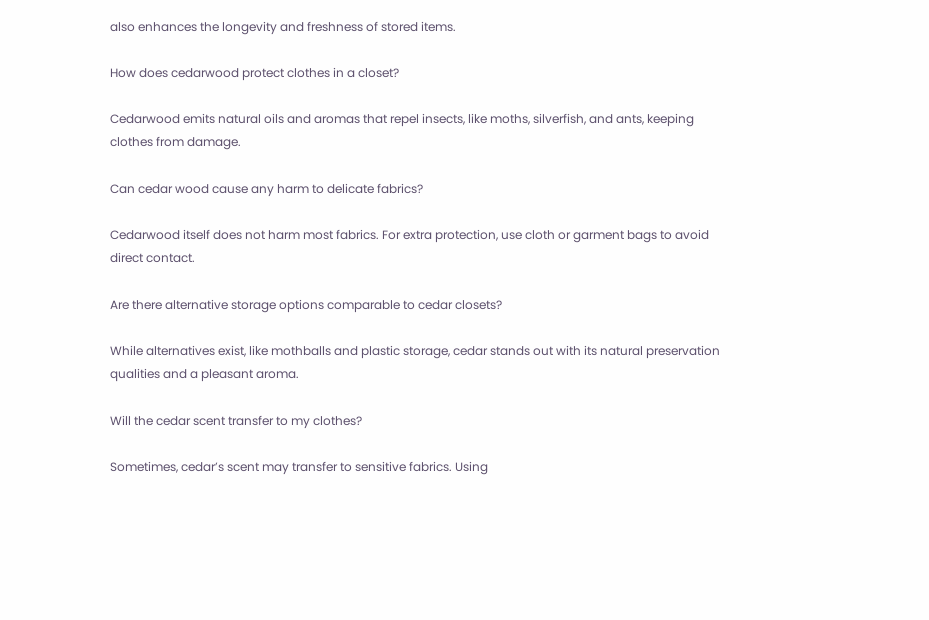also enhances the longevity and freshness of stored items.

How does cedarwood protect clothes in a closet?

Cedarwood emits natural oils and aromas that repel insects, like moths, silverfish, and ants, keeping clothes from damage.

Can cedar wood cause any harm to delicate fabrics?

Cedarwood itself does not harm most fabrics. For extra protection, use cloth or garment bags to avoid direct contact.

Are there alternative storage options comparable to cedar closets?

While alternatives exist, like mothballs and plastic storage, cedar stands out with its natural preservation qualities and a pleasant aroma.

Will the cedar scent transfer to my clothes?

Sometimes, cedar’s scent may transfer to sensitive fabrics. Using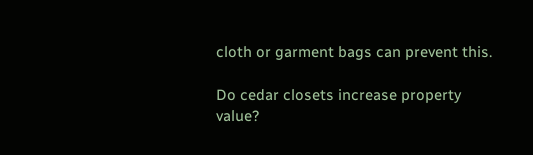cloth or garment bags can prevent this.

Do cedar closets increase property value?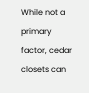While not a primary factor, cedar closets can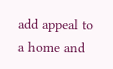add appeal to a home and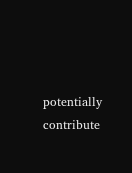potentially contribute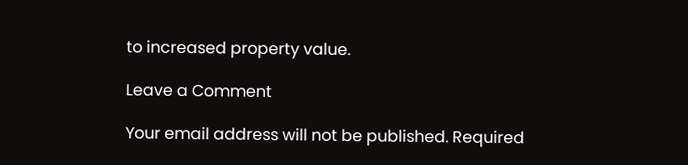to increased property value.

Leave a Comment

Your email address will not be published. Required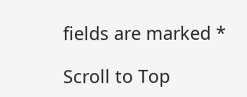fields are marked *

Scroll to Top